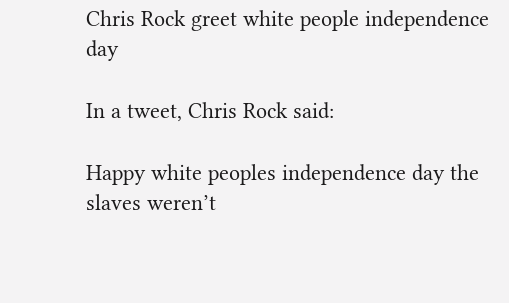Chris Rock greet white people independence day

In a tweet, Chris Rock said:

Happy white peoples independence day the slaves weren’t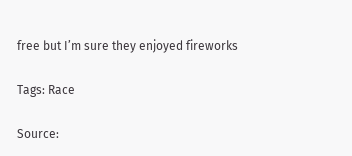free but I’m sure they enjoyed fireworks

Tags: Race

Source: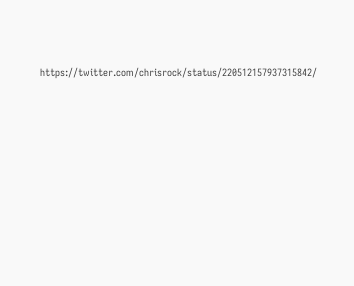https://twitter.com/chrisrock/status/220512157937315842/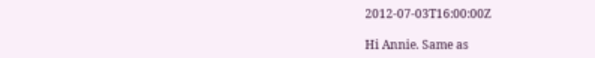2012-07-03T16:00:00Z

Hi Annie. Same as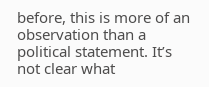before, this is more of an observation than a political statement. It’s not clear what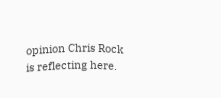opinion Chris Rock is reflecting here.